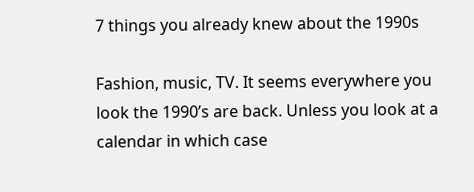7 things you already knew about the 1990s

Fashion, music, TV. It seems everywhere you look the 1990’s are back. Unless you look at a calendar in which case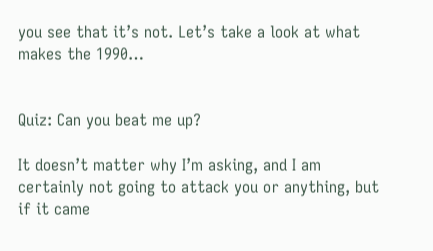you see that it’s not. Let’s take a look at what makes the 1990…


Quiz: Can you beat me up?

It doesn’t matter why I’m asking, and I am certainly not going to attack you or anything, but if it came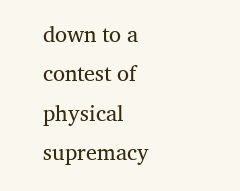down to a contest of physical supremacy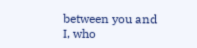between you and I, who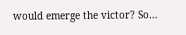would emerge the victor? So…